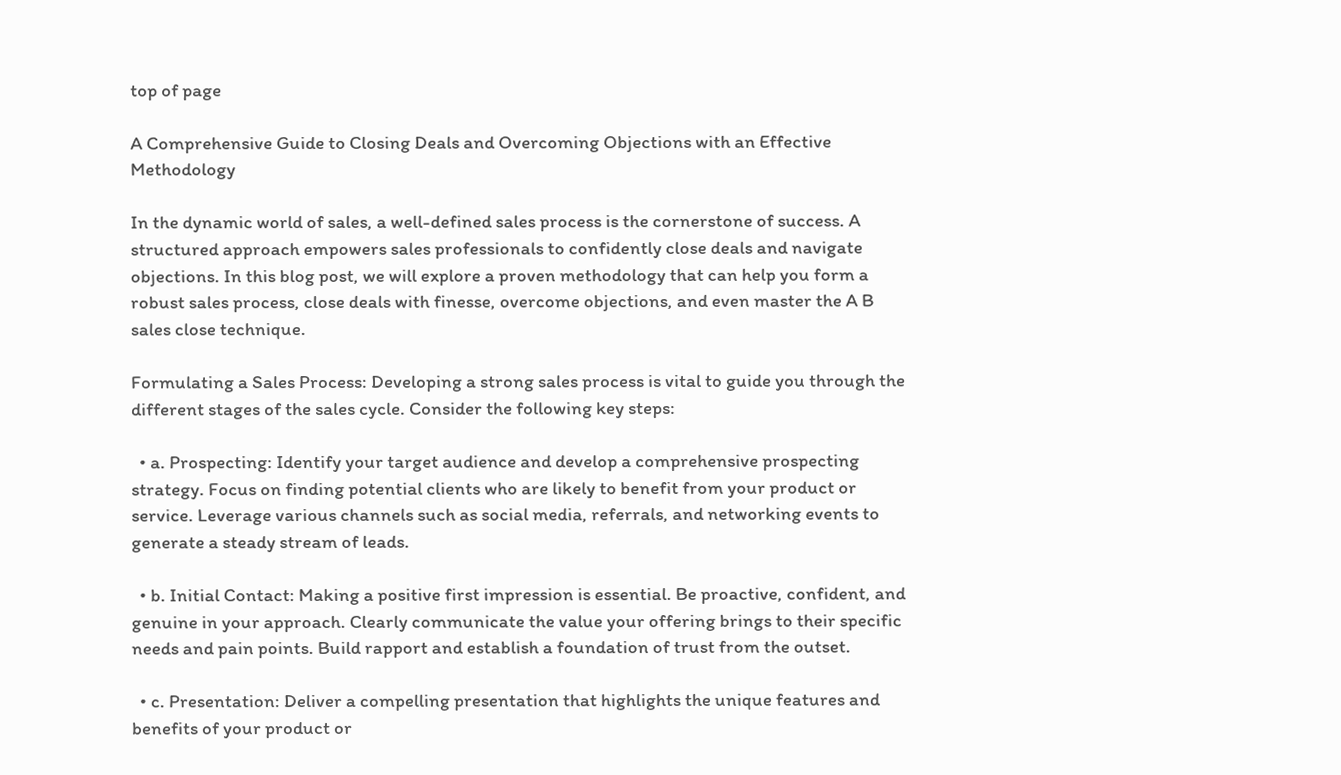top of page

A Comprehensive Guide to Closing Deals and Overcoming Objections with an Effective Methodology

In the dynamic world of sales, a well-defined sales process is the cornerstone of success. A structured approach empowers sales professionals to confidently close deals and navigate objections. In this blog post, we will explore a proven methodology that can help you form a robust sales process, close deals with finesse, overcome objections, and even master the A B sales close technique.

Formulating a Sales Process: Developing a strong sales process is vital to guide you through the different stages of the sales cycle. Consider the following key steps:

  • a. Prospecting: Identify your target audience and develop a comprehensive prospecting strategy. Focus on finding potential clients who are likely to benefit from your product or service. Leverage various channels such as social media, referrals, and networking events to generate a steady stream of leads.

  • b. Initial Contact: Making a positive first impression is essential. Be proactive, confident, and genuine in your approach. Clearly communicate the value your offering brings to their specific needs and pain points. Build rapport and establish a foundation of trust from the outset.

  • c. Presentation: Deliver a compelling presentation that highlights the unique features and benefits of your product or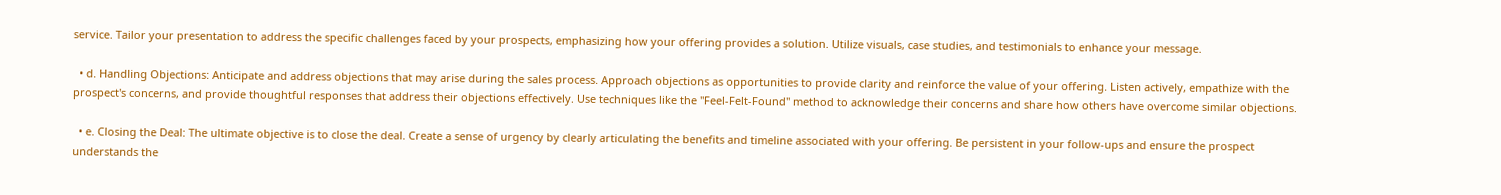service. Tailor your presentation to address the specific challenges faced by your prospects, emphasizing how your offering provides a solution. Utilize visuals, case studies, and testimonials to enhance your message.

  • d. Handling Objections: Anticipate and address objections that may arise during the sales process. Approach objections as opportunities to provide clarity and reinforce the value of your offering. Listen actively, empathize with the prospect's concerns, and provide thoughtful responses that address their objections effectively. Use techniques like the "Feel-Felt-Found" method to acknowledge their concerns and share how others have overcome similar objections.

  • e. Closing the Deal: The ultimate objective is to close the deal. Create a sense of urgency by clearly articulating the benefits and timeline associated with your offering. Be persistent in your follow-ups and ensure the prospect understands the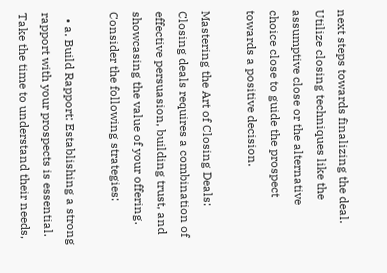next steps towards finalizing the deal. Utilize closing techniques like the assumptive close or the alternative choice close to guide the prospect towards a positive decision.

Mastering the Art of Closing Deals: Closing deals requires a combination of effective persuasion, building trust, and showcasing the value of your offering. Consider the following strategies:

  • a. Build Rapport: Establishing a strong rapport with your prospects is essential. Take the time to understand their needs,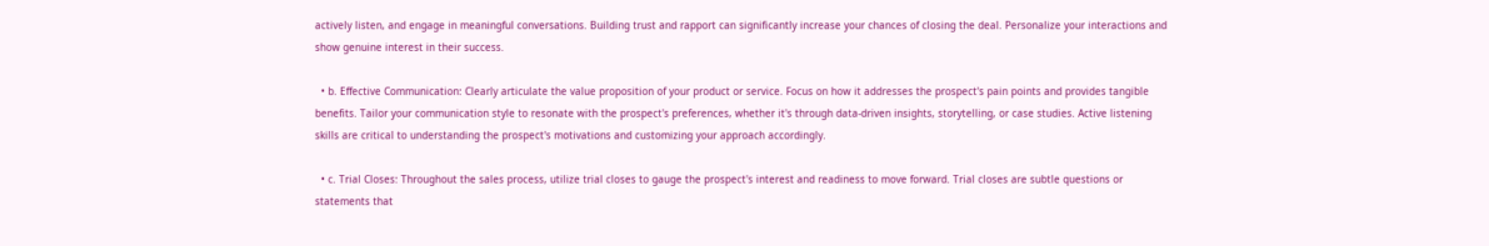actively listen, and engage in meaningful conversations. Building trust and rapport can significantly increase your chances of closing the deal. Personalize your interactions and show genuine interest in their success.

  • b. Effective Communication: Clearly articulate the value proposition of your product or service. Focus on how it addresses the prospect's pain points and provides tangible benefits. Tailor your communication style to resonate with the prospect's preferences, whether it's through data-driven insights, storytelling, or case studies. Active listening skills are critical to understanding the prospect's motivations and customizing your approach accordingly.

  • c. Trial Closes: Throughout the sales process, utilize trial closes to gauge the prospect's interest and readiness to move forward. Trial closes are subtle questions or statements that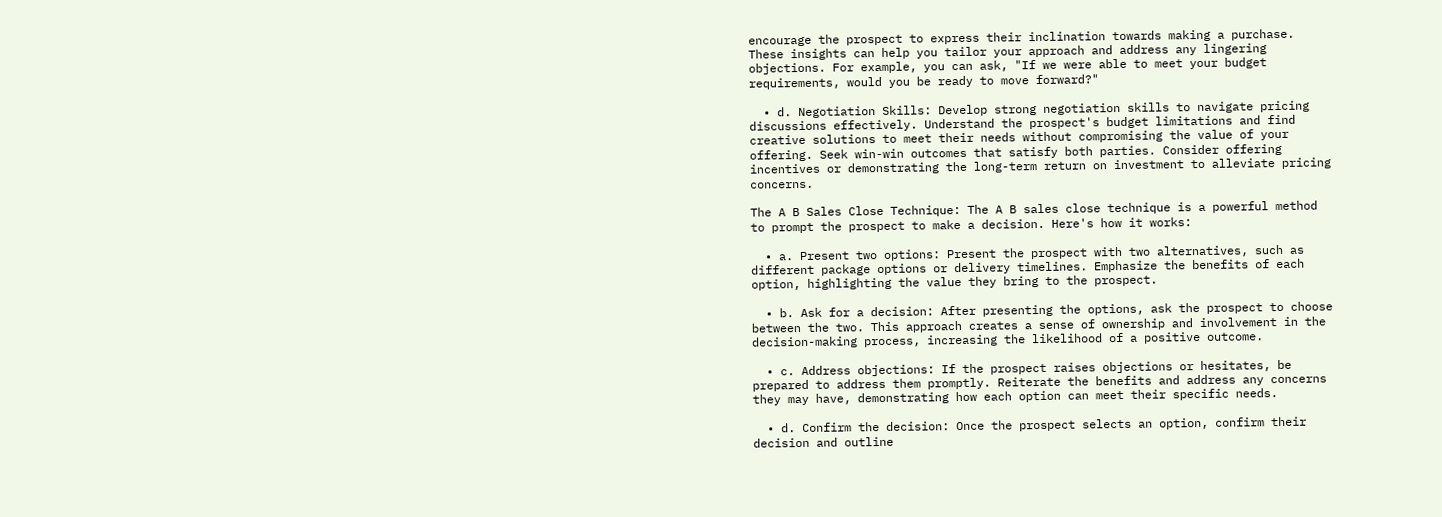encourage the prospect to express their inclination towards making a purchase. These insights can help you tailor your approach and address any lingering objections. For example, you can ask, "If we were able to meet your budget requirements, would you be ready to move forward?"

  • d. Negotiation Skills: Develop strong negotiation skills to navigate pricing discussions effectively. Understand the prospect's budget limitations and find creative solutions to meet their needs without compromising the value of your offering. Seek win-win outcomes that satisfy both parties. Consider offering incentives or demonstrating the long-term return on investment to alleviate pricing concerns.

The A B Sales Close Technique: The A B sales close technique is a powerful method to prompt the prospect to make a decision. Here's how it works:

  • a. Present two options: Present the prospect with two alternatives, such as different package options or delivery timelines. Emphasize the benefits of each option, highlighting the value they bring to the prospect.

  • b. Ask for a decision: After presenting the options, ask the prospect to choose between the two. This approach creates a sense of ownership and involvement in the decision-making process, increasing the likelihood of a positive outcome.

  • c. Address objections: If the prospect raises objections or hesitates, be prepared to address them promptly. Reiterate the benefits and address any concerns they may have, demonstrating how each option can meet their specific needs.

  • d. Confirm the decision: Once the prospect selects an option, confirm their decision and outline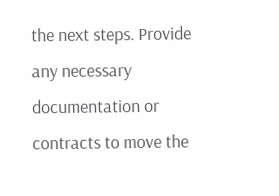the next steps. Provide any necessary documentation or contracts to move the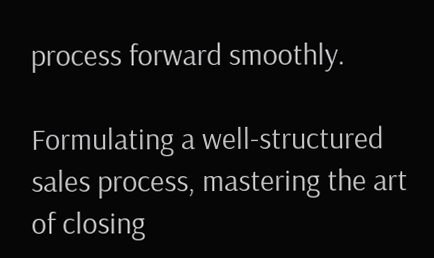process forward smoothly.

Formulating a well-structured sales process, mastering the art of closing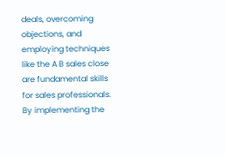deals, overcoming objections, and employing techniques like the A B sales close are fundamental skills for sales professionals. By implementing the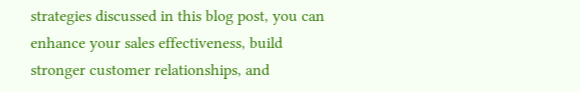strategies discussed in this blog post, you can enhance your sales effectiveness, build stronger customer relationships, and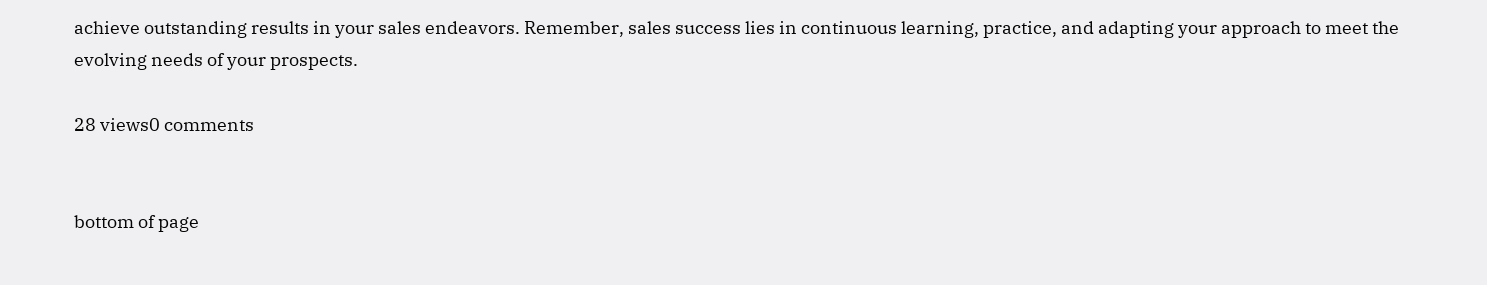achieve outstanding results in your sales endeavors. Remember, sales success lies in continuous learning, practice, and adapting your approach to meet the evolving needs of your prospects.

28 views0 comments


bottom of page